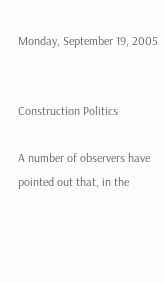Monday, September 19, 2005


Construction Politics

A number of observers have pointed out that, in the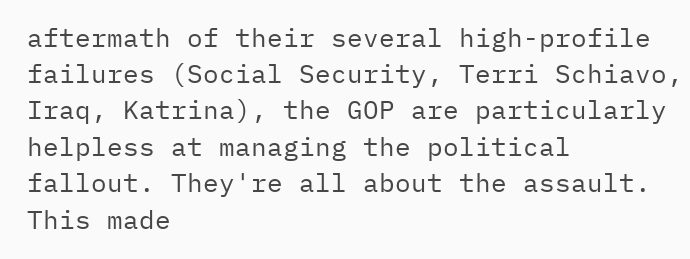aftermath of their several high-profile failures (Social Security, Terri Schiavo, Iraq, Katrina), the GOP are particularly helpless at managing the political fallout. They're all about the assault. This made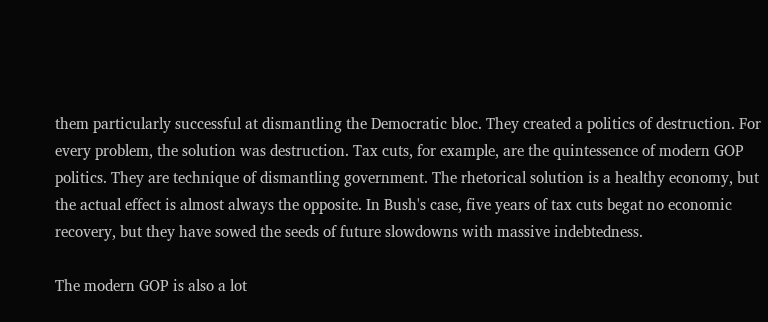them particularly successful at dismantling the Democratic bloc. They created a politics of destruction. For every problem, the solution was destruction. Tax cuts, for example, are the quintessence of modern GOP politics. They are technique of dismantling government. The rhetorical solution is a healthy economy, but the actual effect is almost always the opposite. In Bush's case, five years of tax cuts begat no economic recovery, but they have sowed the seeds of future slowdowns with massive indebtedness.

The modern GOP is also a lot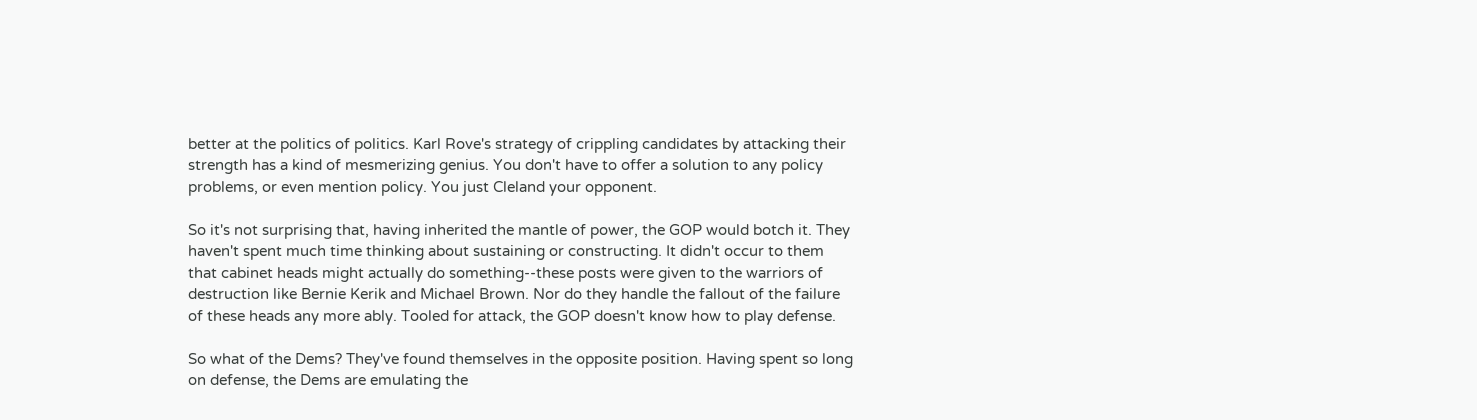better at the politics of politics. Karl Rove's strategy of crippling candidates by attacking their strength has a kind of mesmerizing genius. You don't have to offer a solution to any policy problems, or even mention policy. You just Cleland your opponent.

So it's not surprising that, having inherited the mantle of power, the GOP would botch it. They haven't spent much time thinking about sustaining or constructing. It didn't occur to them that cabinet heads might actually do something--these posts were given to the warriors of destruction like Bernie Kerik and Michael Brown. Nor do they handle the fallout of the failure of these heads any more ably. Tooled for attack, the GOP doesn't know how to play defense.

So what of the Dems? They've found themselves in the opposite position. Having spent so long on defense, the Dems are emulating the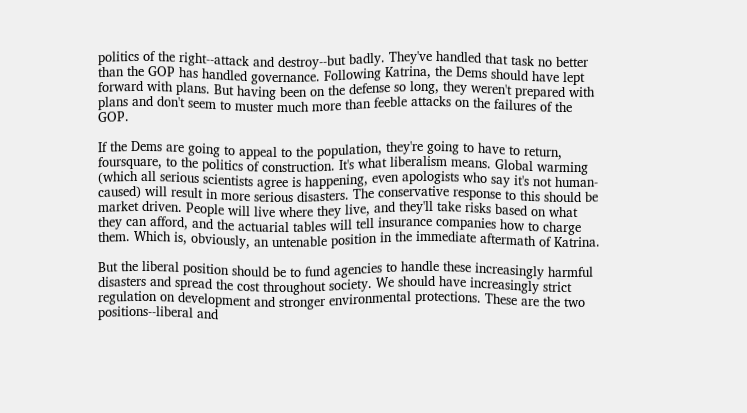politics of the right--attack and destroy--but badly. They've handled that task no better than the GOP has handled governance. Following Katrina, the Dems should have lept forward with plans. But having been on the defense so long, they weren't prepared with plans and don't seem to muster much more than feeble attacks on the failures of the GOP.

If the Dems are going to appeal to the population, they're going to have to return, foursquare, to the politics of construction. It's what liberalism means. Global warming (which all serious scientists agree is happening, even apologists who say it's not human-caused) will result in more serious disasters. The conservative response to this should be market driven. People will live where they live, and they'll take risks based on what they can afford, and the actuarial tables will tell insurance companies how to charge them. Which is, obviously, an untenable position in the immediate aftermath of Katrina.

But the liberal position should be to fund agencies to handle these increasingly harmful disasters and spread the cost throughout society. We should have increasingly strict regulation on development and stronger environmental protections. These are the two positions--liberal and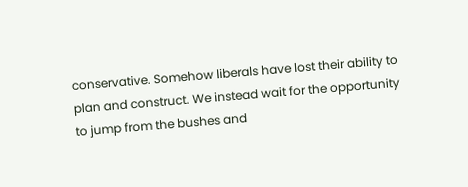conservative. Somehow liberals have lost their ability to plan and construct. We instead wait for the opportunity to jump from the bushes and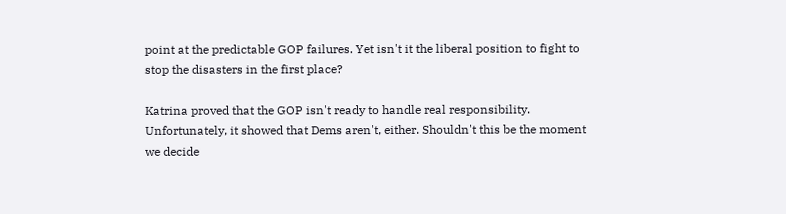point at the predictable GOP failures. Yet isn't it the liberal position to fight to stop the disasters in the first place?

Katrina proved that the GOP isn't ready to handle real responsibility. Unfortunately, it showed that Dems aren't, either. Shouldn't this be the moment we decide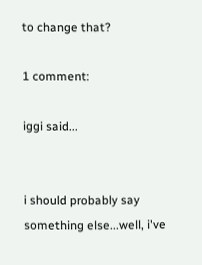to change that?

1 comment:

iggi said...


i should probably say something else...well, i've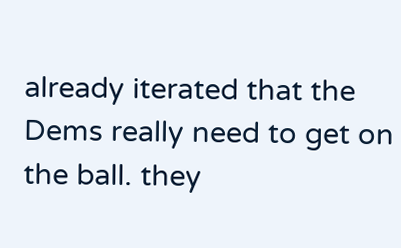already iterated that the Dems really need to get on the ball. they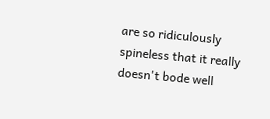are so ridiculously spineless that it really doesn't bode well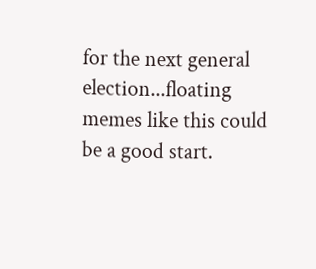for the next general election...floating memes like this could be a good start.